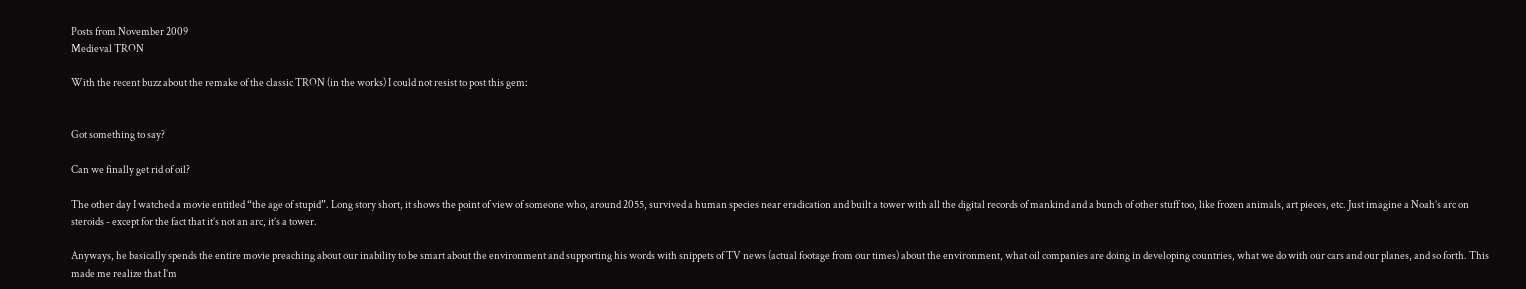Posts from November 2009
Medieval TRON

With the recent buzz about the remake of the classic TRON (in the works) I could not resist to post this gem:


Got something to say?

Can we finally get rid of oil?

The other day I watched a movie entitled “the age of stupid”. Long story short, it shows the point of view of someone who, around 2055, survived a human species near eradication and built a tower with all the digital records of mankind and a bunch of other stuff too, like frozen animals, art pieces, etc. Just imagine a Noah’s arc on steroids - except for the fact that it’s not an arc, it’s a tower.

Anyways, he basically spends the entire movie preaching about our inability to be smart about the environment and supporting his words with snippets of TV news (actual footage from our times) about the environment, what oil companies are doing in developing countries, what we do with our cars and our planes, and so forth. This made me realize that I’m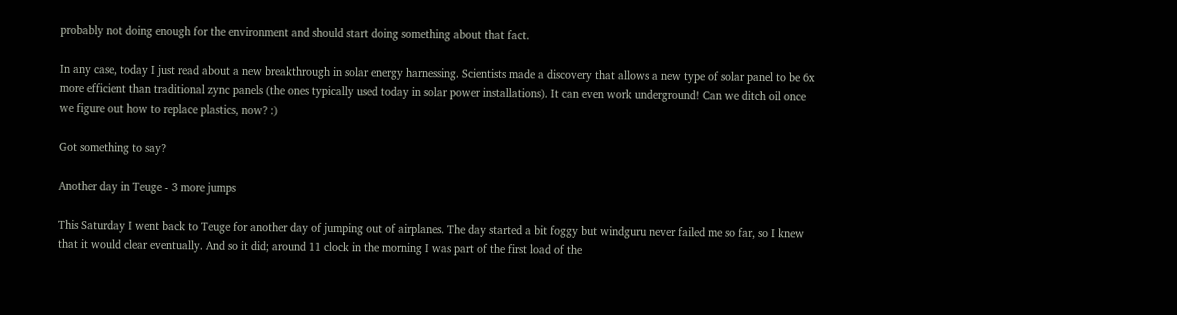probably not doing enough for the environment and should start doing something about that fact.

In any case, today I just read about a new breakthrough in solar energy harnessing. Scientists made a discovery that allows a new type of solar panel to be 6x more efficient than traditional zync panels (the ones typically used today in solar power installations). It can even work underground! Can we ditch oil once we figure out how to replace plastics, now? :)

Got something to say?

Another day in Teuge - 3 more jumps

This Saturday I went back to Teuge for another day of jumping out of airplanes. The day started a bit foggy but windguru never failed me so far, so I knew that it would clear eventually. And so it did; around 11 clock in the morning I was part of the first load of the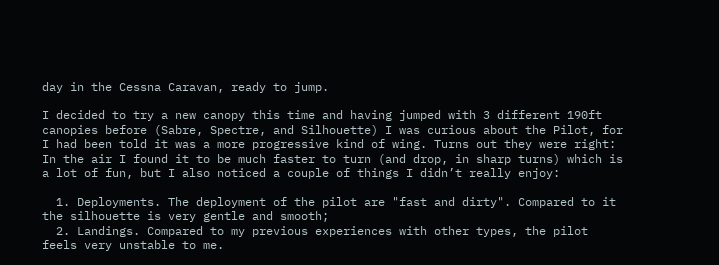day in the Cessna Caravan, ready to jump.

I decided to try a new canopy this time and having jumped with 3 different 190ft canopies before (Sabre, Spectre, and Silhouette) I was curious about the Pilot, for I had been told it was a more progressive kind of wing. Turns out they were right: In the air I found it to be much faster to turn (and drop, in sharp turns) which is a lot of fun, but I also noticed a couple of things I didn’t really enjoy:

  1. Deployments. The deployment of the pilot are "fast and dirty". Compared to it the silhouette is very gentle and smooth;
  2. Landings. Compared to my previous experiences with other types, the pilot feels very unstable to me.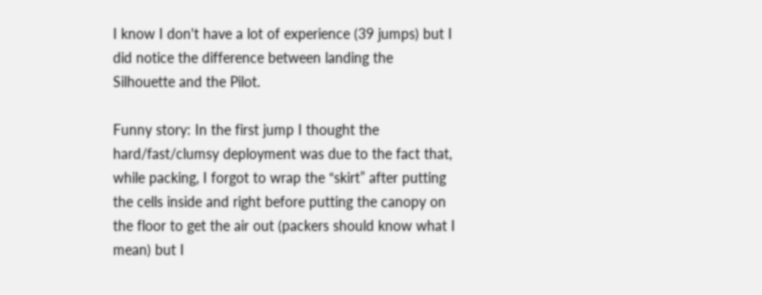I know I don't have a lot of experience (39 jumps) but I did notice the difference between landing the Silhouette and the Pilot.

Funny story: In the first jump I thought the hard/fast/clumsy deployment was due to the fact that, while packing, I forgot to wrap the “skirt” after putting the cells inside and right before putting the canopy on the floor to get the air out (packers should know what I mean) but I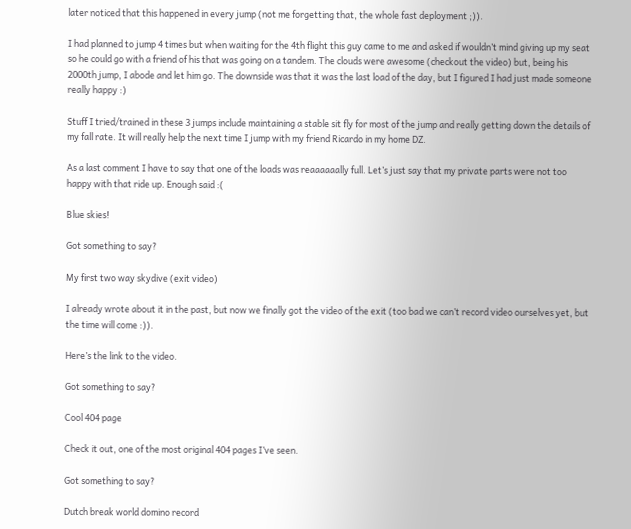later noticed that this happened in every jump (not me forgetting that, the whole fast deployment ;)).

I had planned to jump 4 times but when waiting for the 4th flight this guy came to me and asked if wouldn’t mind giving up my seat so he could go with a friend of his that was going on a tandem. The clouds were awesome (checkout the video) but, being his 2000th jump, I abode and let him go. The downside was that it was the last load of the day, but I figured I had just made someone really happy :)

Stuff I tried/trained in these 3 jumps include maintaining a stable sit fly for most of the jump and really getting down the details of my fall rate. It will really help the next time I jump with my friend Ricardo in my home DZ.

As a last comment I have to say that one of the loads was reaaaaaally full. Let’s just say that my private parts were not too happy with that ride up. Enough said :(

Blue skies!

Got something to say?

My first two way skydive (exit video)

I already wrote about it in the past, but now we finally got the video of the exit (too bad we can’t record video ourselves yet, but the time will come :)).

Here’s the link to the video.

Got something to say?

Cool 404 page

Check it out, one of the most original 404 pages I’ve seen.

Got something to say?

Dutch break world domino record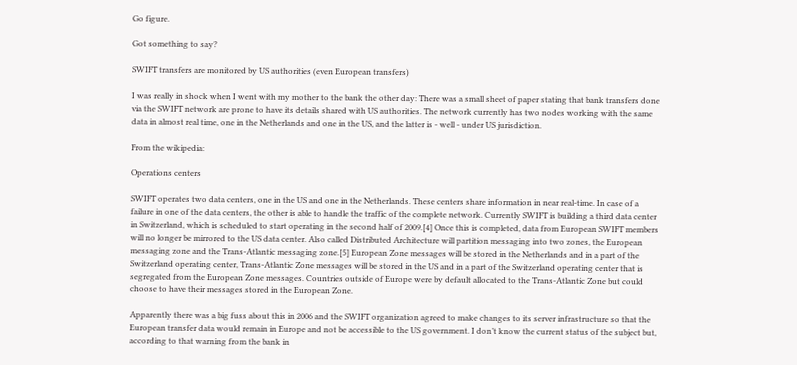Go figure.

Got something to say?

SWIFT transfers are monitored by US authorities (even European transfers)

I was really in shock when I went with my mother to the bank the other day: There was a small sheet of paper stating that bank transfers done via the SWIFT network are prone to have its details shared with US authorities. The network currently has two nodes working with the same data in almost real time, one in the Netherlands and one in the US, and the latter is - well - under US jurisdiction.

From the wikipedia:

Operations centers

SWIFT operates two data centers, one in the US and one in the Netherlands. These centers share information in near real-time. In case of a failure in one of the data centers, the other is able to handle the traffic of the complete network. Currently SWIFT is building a third data center in Switzerland, which is scheduled to start operating in the second half of 2009.[4] Once this is completed, data from European SWIFT members will no longer be mirrored to the US data center. Also called Distributed Architecture will partition messaging into two zones, the European messaging zone and the Trans-Atlantic messaging zone.[5] European Zone messages will be stored in the Netherlands and in a part of the Switzerland operating center, Trans-Atlantic Zone messages will be stored in the US and in a part of the Switzerland operating center that is segregated from the European Zone messages. Countries outside of Europe were by default allocated to the Trans-Atlantic Zone but could choose to have their messages stored in the European Zone.

Apparently there was a big fuss about this in 2006 and the SWIFT organization agreed to make changes to its server infrastructure so that the European transfer data would remain in Europe and not be accessible to the US government. I don’t know the current status of the subject but, according to that warning from the bank in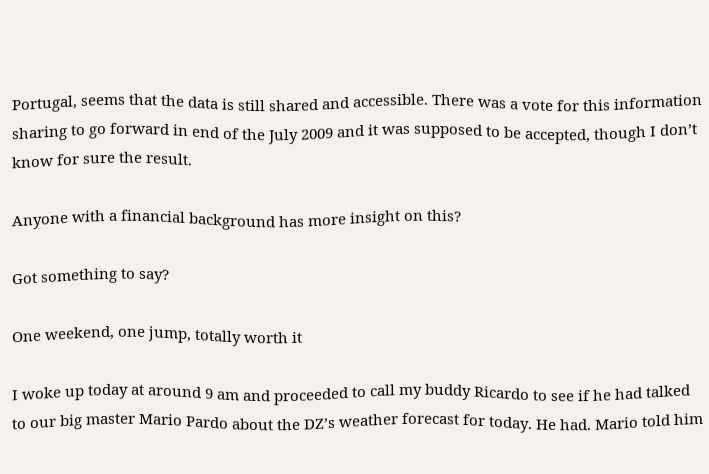Portugal, seems that the data is still shared and accessible. There was a vote for this information sharing to go forward in end of the July 2009 and it was supposed to be accepted, though I don’t know for sure the result.

Anyone with a financial background has more insight on this?

Got something to say?

One weekend, one jump, totally worth it

I woke up today at around 9 am and proceeded to call my buddy Ricardo to see if he had talked to our big master Mario Pardo about the DZ’s weather forecast for today. He had. Mario told him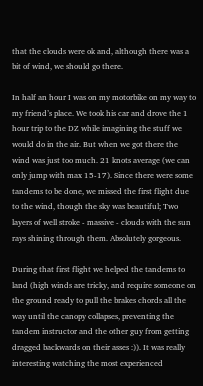that the clouds were ok and, although there was a bit of wind, we should go there.

In half an hour I was on my motorbike on my way to my friend’s place. We took his car and drove the 1 hour trip to the DZ while imagining the stuff we would do in the air. But when we got there the wind was just too much. 21 knots average (we can only jump with max 15-17). Since there were some tandems to be done, we missed the first flight due to the wind, though the sky was beautiful; Two layers of well stroke - massive - clouds with the sun rays shining through them. Absolutely gorgeous.

During that first flight we helped the tandems to land (high winds are tricky, and require someone on the ground ready to pull the brakes chords all the way until the canopy collapses, preventing the tandem instructor and the other guy from getting dragged backwards on their asses :)). It was really interesting watching the most experienced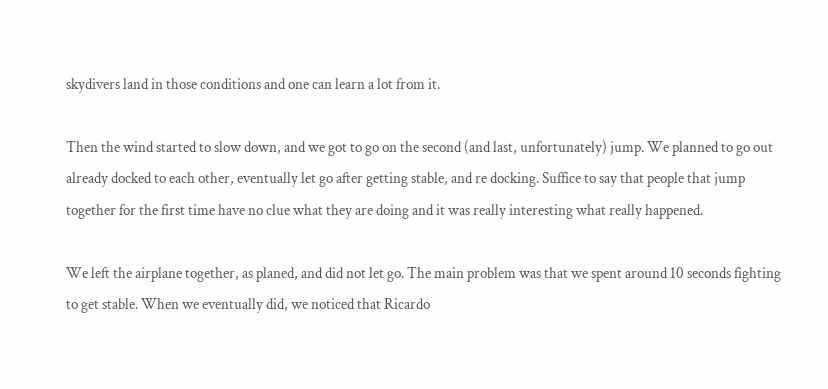skydivers land in those conditions and one can learn a lot from it.

Then the wind started to slow down, and we got to go on the second (and last, unfortunately) jump. We planned to go out already docked to each other, eventually let go after getting stable, and re docking. Suffice to say that people that jump together for the first time have no clue what they are doing and it was really interesting what really happened.

We left the airplane together, as planed, and did not let go. The main problem was that we spent around 10 seconds fighting to get stable. When we eventually did, we noticed that Ricardo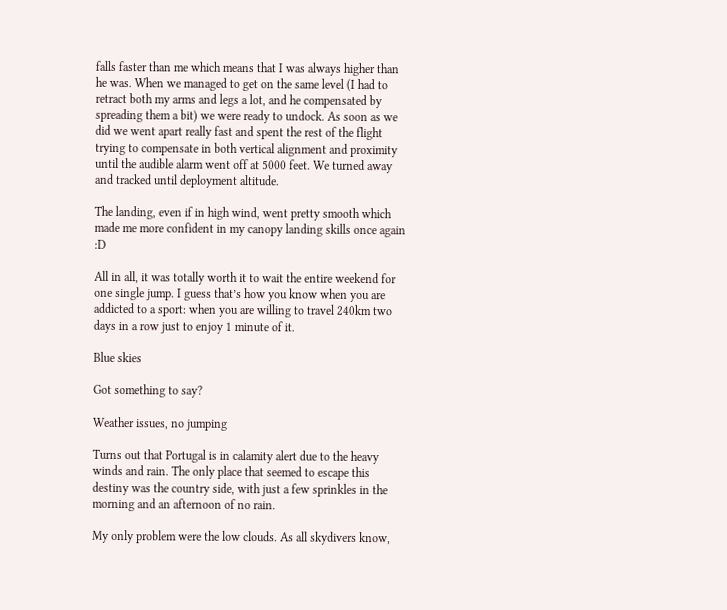falls faster than me which means that I was always higher than he was. When we managed to get on the same level (I had to retract both my arms and legs a lot, and he compensated by spreading them a bit) we were ready to undock. As soon as we did we went apart really fast and spent the rest of the flight trying to compensate in both vertical alignment and proximity until the audible alarm went off at 5000 feet. We turned away and tracked until deployment altitude.

The landing, even if in high wind, went pretty smooth which made me more confident in my canopy landing skills once again :D

All in all, it was totally worth it to wait the entire weekend for one single jump. I guess that’s how you know when you are addicted to a sport: when you are willing to travel 240km two days in a row just to enjoy 1 minute of it.

Blue skies

Got something to say?

Weather issues, no jumping

Turns out that Portugal is in calamity alert due to the heavy winds and rain. The only place that seemed to escape this destiny was the country side, with just a few sprinkles in the morning and an afternoon of no rain.

My only problem were the low clouds. As all skydivers know,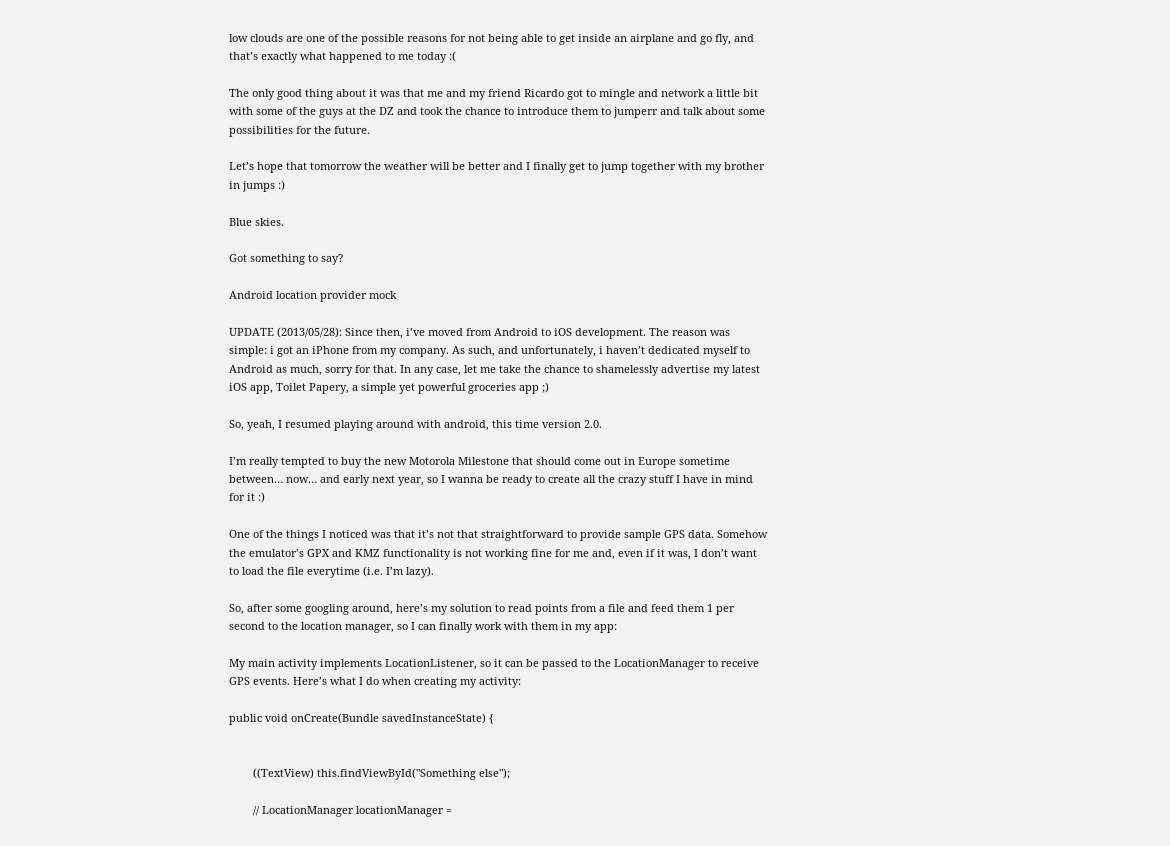low clouds are one of the possible reasons for not being able to get inside an airplane and go fly, and that’s exactly what happened to me today :(

The only good thing about it was that me and my friend Ricardo got to mingle and network a little bit with some of the guys at the DZ and took the chance to introduce them to jumperr and talk about some possibilities for the future.

Let’s hope that tomorrow the weather will be better and I finally get to jump together with my brother in jumps :)

Blue skies.

Got something to say?

Android location provider mock

UPDATE (2013/05/28): Since then, i’ve moved from Android to iOS development. The reason was simple: i got an iPhone from my company. As such, and unfortunately, i haven’t dedicated myself to Android as much, sorry for that. In any case, let me take the chance to shamelessly advertise my latest iOS app, Toilet Papery, a simple yet powerful groceries app ;)

So, yeah, I resumed playing around with android, this time version 2.0.

I’m really tempted to buy the new Motorola Milestone that should come out in Europe sometime between… now… and early next year, so I wanna be ready to create all the crazy stuff I have in mind for it :)

One of the things I noticed was that it’s not that straightforward to provide sample GPS data. Somehow the emulator’s GPX and KMZ functionality is not working fine for me and, even if it was, I don’t want to load the file everytime (i.e. I’m lazy).

So, after some googling around, here’s my solution to read points from a file and feed them 1 per second to the location manager, so I can finally work with them in my app:

My main activity implements LocationListener, so it can be passed to the LocationManager to receive GPS events. Here’s what I do when creating my activity:

public void onCreate(Bundle savedInstanceState) {


        ((TextView) this.findViewById("Something else");

        // LocationManager locationManager =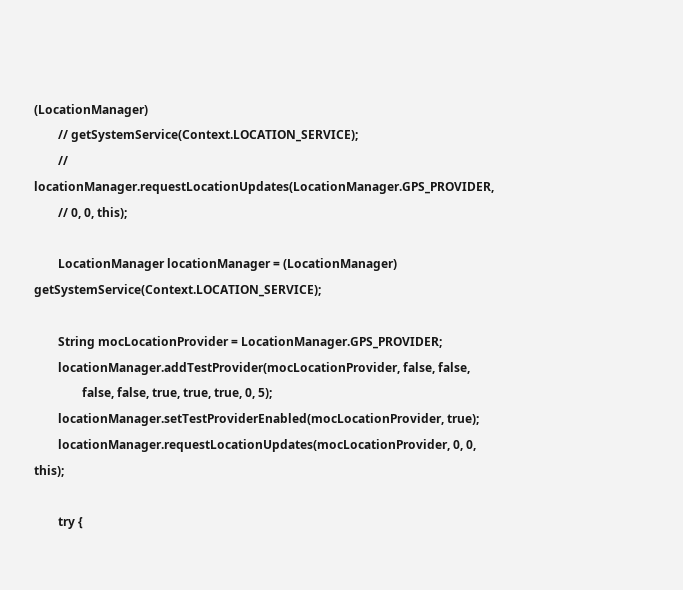(LocationManager)
        // getSystemService(Context.LOCATION_SERVICE);
        // locationManager.requestLocationUpdates(LocationManager.GPS_PROVIDER,
        // 0, 0, this);

        LocationManager locationManager = (LocationManager) getSystemService(Context.LOCATION_SERVICE);

        String mocLocationProvider = LocationManager.GPS_PROVIDER;
        locationManager.addTestProvider(mocLocationProvider, false, false,
                false, false, true, true, true, 0, 5);
        locationManager.setTestProviderEnabled(mocLocationProvider, true);
        locationManager.requestLocationUpdates(mocLocationProvider, 0, 0, this);

        try {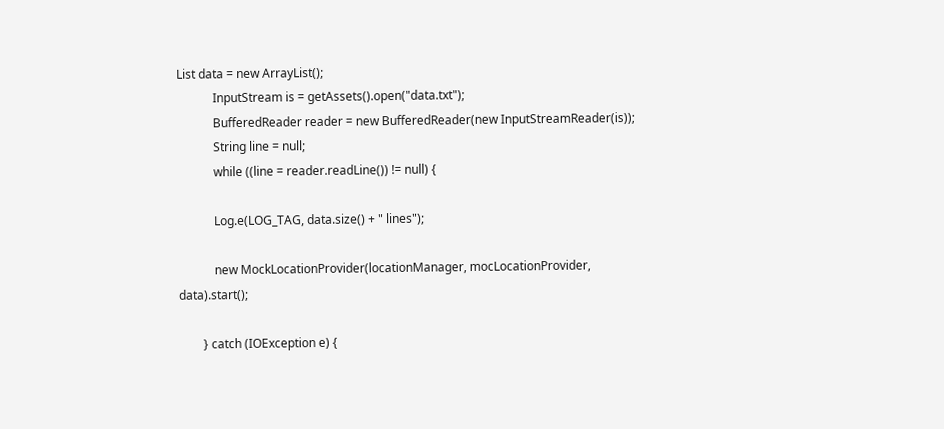List data = new ArrayList();
            InputStream is = getAssets().open("data.txt");
            BufferedReader reader = new BufferedReader(new InputStreamReader(is));
            String line = null;
            while ((line = reader.readLine()) != null) {

            Log.e(LOG_TAG, data.size() + " lines");

            new MockLocationProvider(locationManager, mocLocationProvider, data).start();

        } catch (IOException e) {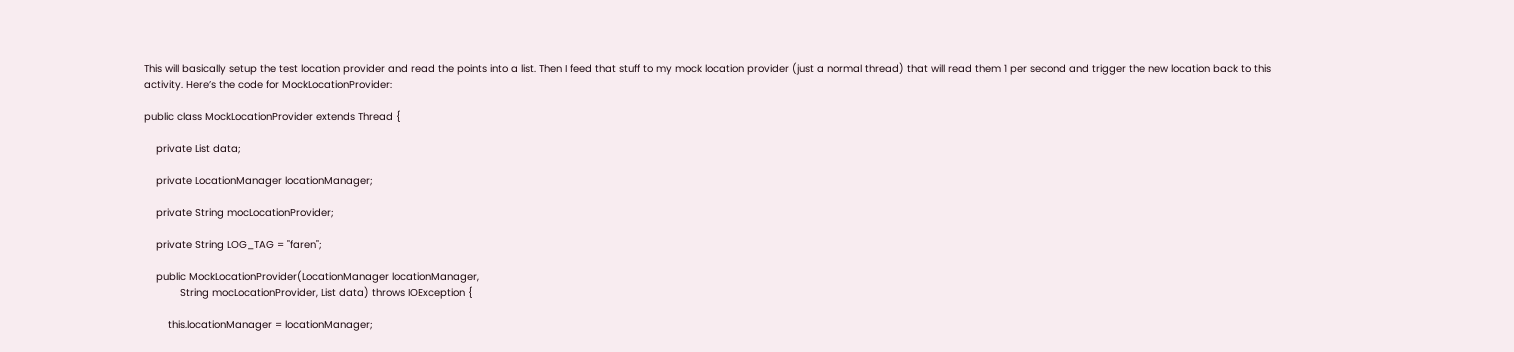This will basically setup the test location provider and read the points into a list. Then I feed that stuff to my mock location provider (just a normal thread) that will read them 1 per second and trigger the new location back to this activity. Here’s the code for MockLocationProvider:

public class MockLocationProvider extends Thread {

    private List data;

    private LocationManager locationManager;

    private String mocLocationProvider;

    private String LOG_TAG = "faren";

    public MockLocationProvider(LocationManager locationManager,
            String mocLocationProvider, List data) throws IOException {

        this.locationManager = locationManager;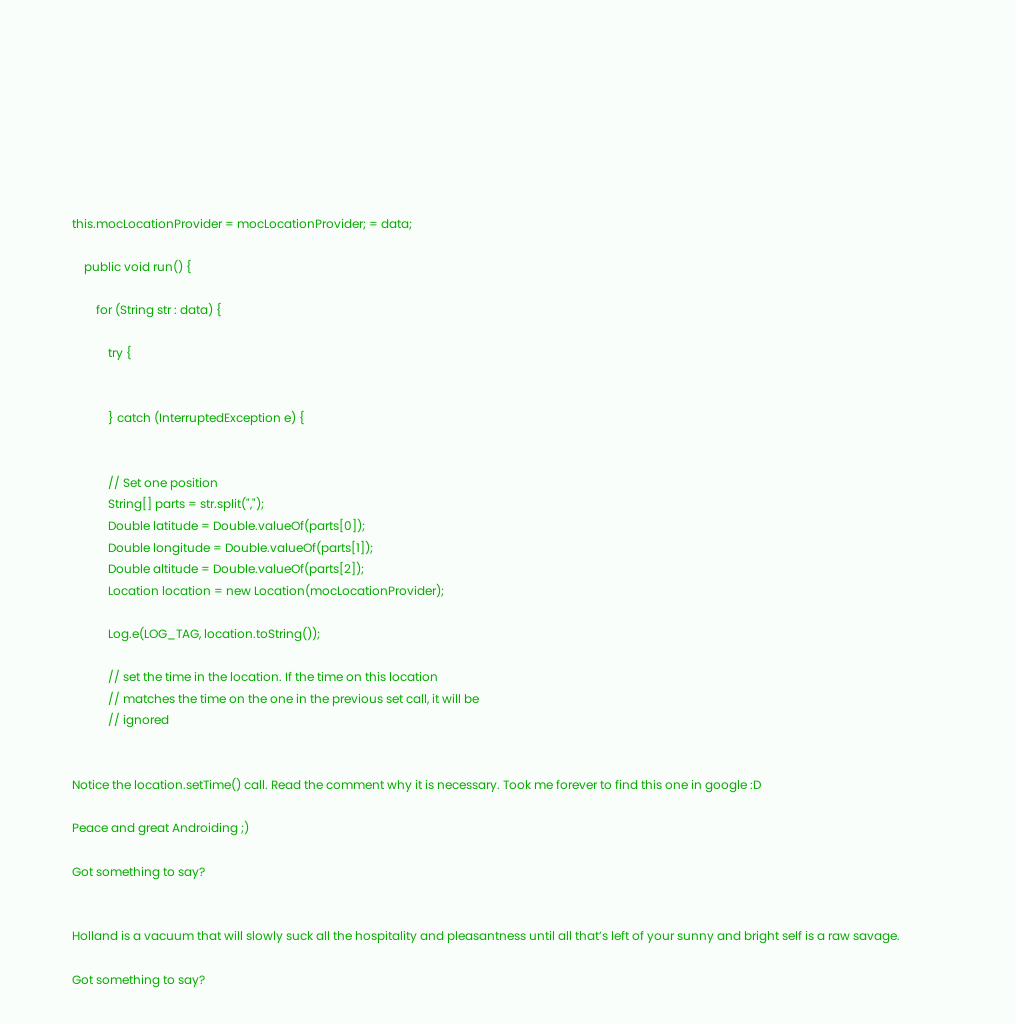this.mocLocationProvider = mocLocationProvider; = data;

    public void run() {

        for (String str : data) {

            try {


            } catch (InterruptedException e) {


            // Set one position
            String[] parts = str.split(",");
            Double latitude = Double.valueOf(parts[0]);
            Double longitude = Double.valueOf(parts[1]);
            Double altitude = Double.valueOf(parts[2]);
            Location location = new Location(mocLocationProvider);

            Log.e(LOG_TAG, location.toString());

            // set the time in the location. If the time on this location
            // matches the time on the one in the previous set call, it will be
            // ignored


Notice the location.setTime() call. Read the comment why it is necessary. Took me forever to find this one in google :D

Peace and great Androiding ;)

Got something to say?


Holland is a vacuum that will slowly suck all the hospitality and pleasantness until all that’s left of your sunny and bright self is a raw savage.

Got something to say?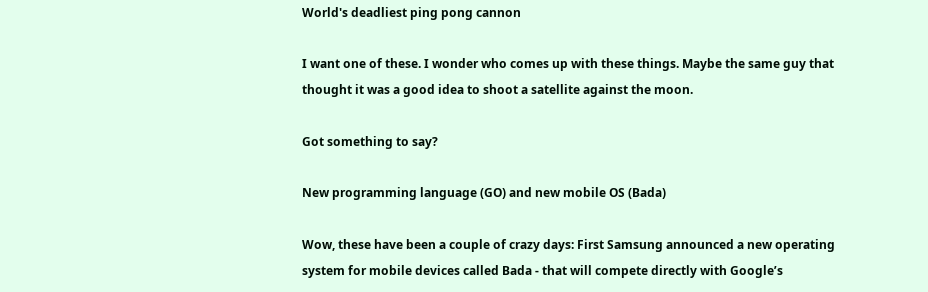World's deadliest ping pong cannon

I want one of these. I wonder who comes up with these things. Maybe the same guy that thought it was a good idea to shoot a satellite against the moon.

Got something to say?

New programming language (GO) and new mobile OS (Bada)

Wow, these have been a couple of crazy days: First Samsung announced a new operating system for mobile devices called Bada - that will compete directly with Google’s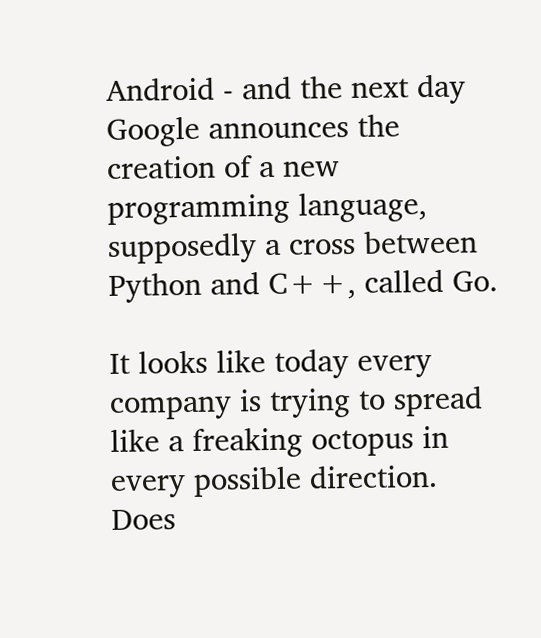Android - and the next day Google announces the creation of a new programming language, supposedly a cross between Python and C++, called Go.

It looks like today every company is trying to spread like a freaking octopus in every possible direction. Does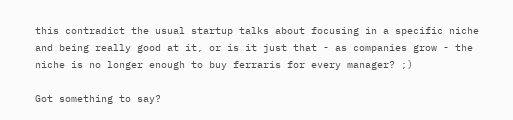this contradict the usual startup talks about focusing in a specific niche and being really good at it, or is it just that - as companies grow - the niche is no longer enough to buy ferraris for every manager? ;)

Got something to say?